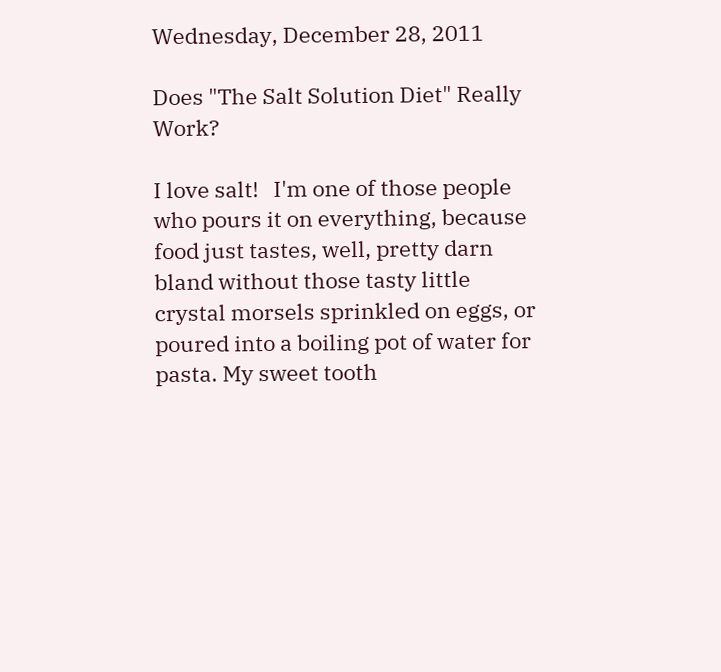Wednesday, December 28, 2011

Does "The Salt Solution Diet" Really Work?

I love salt!   I'm one of those people who pours it on everything, because food just tastes, well, pretty darn bland without those tasty little crystal morsels sprinkled on eggs, or poured into a boiling pot of water for pasta. My sweet tooth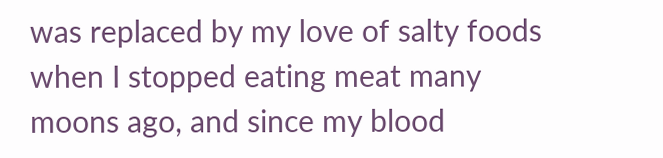was replaced by my love of salty foods when I stopped eating meat many moons ago, and since my blood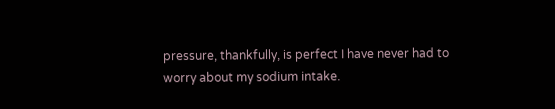pressure, thankfully, is perfect I have never had to worry about my sodium intake.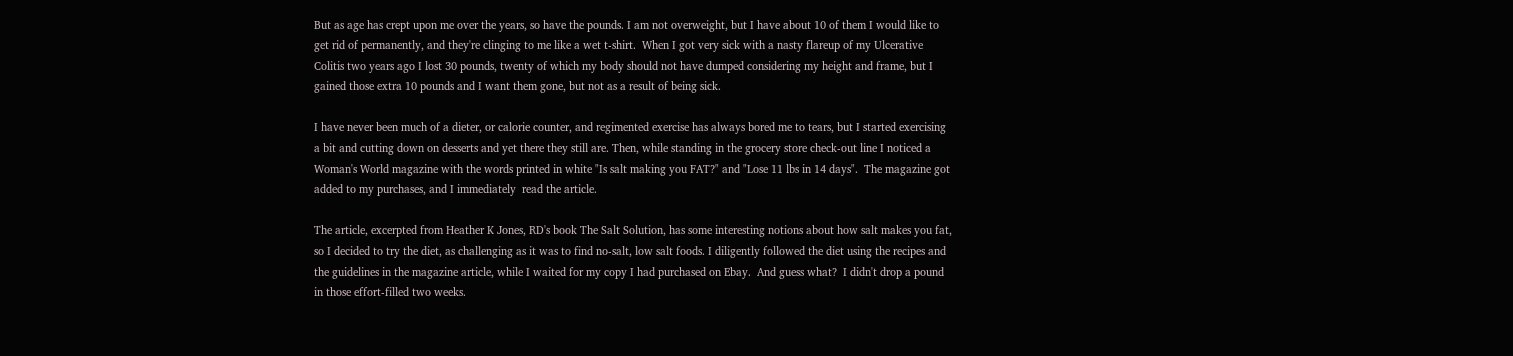But as age has crept upon me over the years, so have the pounds. I am not overweight, but I have about 10 of them I would like to get rid of permanently, and they're clinging to me like a wet t-shirt.  When I got very sick with a nasty flareup of my Ulcerative Colitis two years ago I lost 30 pounds, twenty of which my body should not have dumped considering my height and frame, but I gained those extra 10 pounds and I want them gone, but not as a result of being sick.

I have never been much of a dieter, or calorie counter, and regimented exercise has always bored me to tears, but I started exercising a bit and cutting down on desserts and yet there they still are. Then, while standing in the grocery store check-out line I noticed a Woman's World magazine with the words printed in white "Is salt making you FAT?" and "Lose 11 lbs in 14 days".  The magazine got added to my purchases, and I immediately  read the article.

The article, excerpted from Heather K Jones, RD's book The Salt Solution, has some interesting notions about how salt makes you fat, so I decided to try the diet, as challenging as it was to find no-salt, low salt foods. I diligently followed the diet using the recipes and the guidelines in the magazine article, while I waited for my copy I had purchased on Ebay.  And guess what?  I didn't drop a pound in those effort-filled two weeks.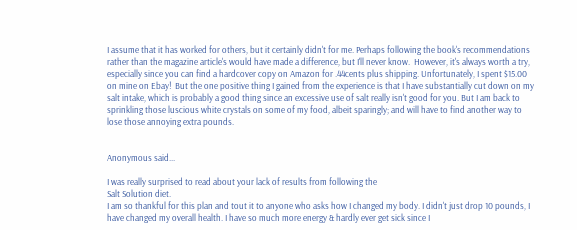I assume that it has worked for others, but it certainly didn't for me. Perhaps following the book's recommendations rather than the magazine article's would have made a difference, but I'll never know.  However, it's always worth a try, especially since you can find a hardcover copy on Amazon for .44cents plus shipping. Unfortunately, I spent $15.00 on mine on Ebay!  But the one positive thing I gained from the experience is that I have substantially cut down on my salt intake, which is probably a good thing since an excessive use of salt really isn't good for you. But I am back to sprinkling those luscious white crystals on some of my food, albeit sparingly; and will have to find another way to lose those annoying extra pounds.


Anonymous said...

I was really surprised to read about your lack of results from following the
Salt Solution diet.
I am so thankful for this plan and tout it to anyone who asks how I changed my body. I didn't just drop 10 pounds, I have changed my overall health. I have so much more energy & hardly ever get sick since I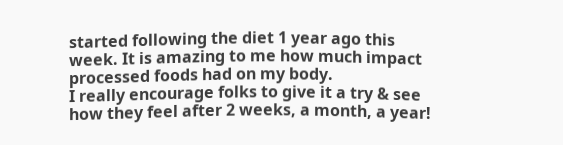started following the diet 1 year ago this week. It is amazing to me how much impact processed foods had on my body.
I really encourage folks to give it a try & see how they feel after 2 weeks, a month, a year!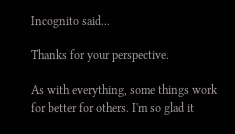Incognito said...

Thanks for your perspective.

As with everything, some things work for better for others. I'm so glad it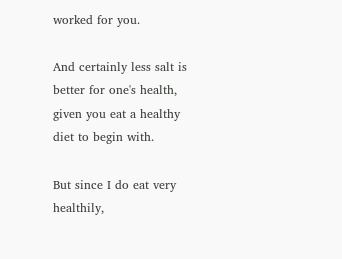worked for you.

And certainly less salt is better for one's health, given you eat a healthy diet to begin with.

But since I do eat very healthily,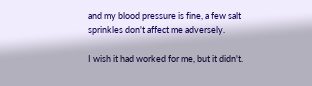and my blood pressure is fine, a few salt sprinkles don't affect me adversely.

I wish it had worked for me, but it didn't.